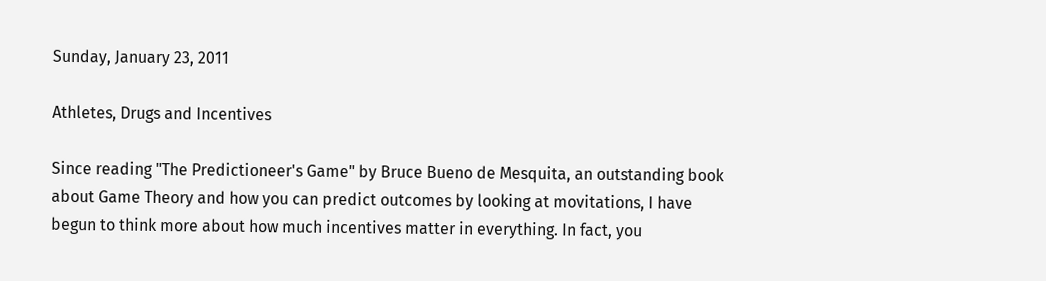Sunday, January 23, 2011

Athletes, Drugs and Incentives

Since reading "The Predictioneer's Game" by Bruce Bueno de Mesquita, an outstanding book about Game Theory and how you can predict outcomes by looking at movitations, I have begun to think more about how much incentives matter in everything. In fact, you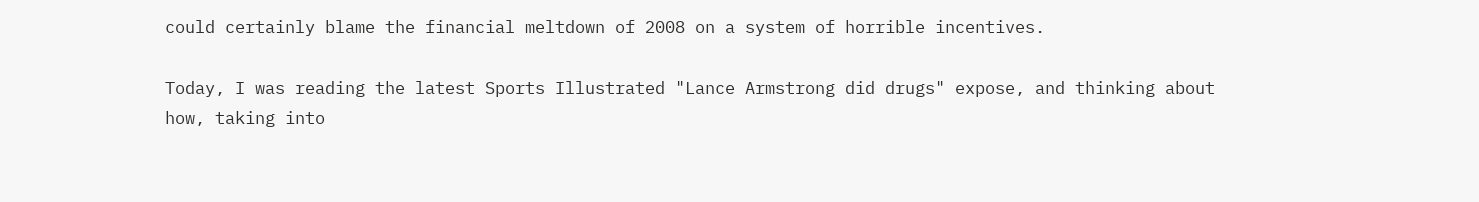could certainly blame the financial meltdown of 2008 on a system of horrible incentives.

Today, I was reading the latest Sports Illustrated "Lance Armstrong did drugs" expose, and thinking about how, taking into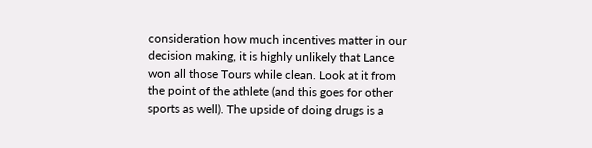consideration how much incentives matter in our decision making, it is highly unlikely that Lance won all those Tours while clean. Look at it from the point of the athlete (and this goes for other sports as well). The upside of doing drugs is a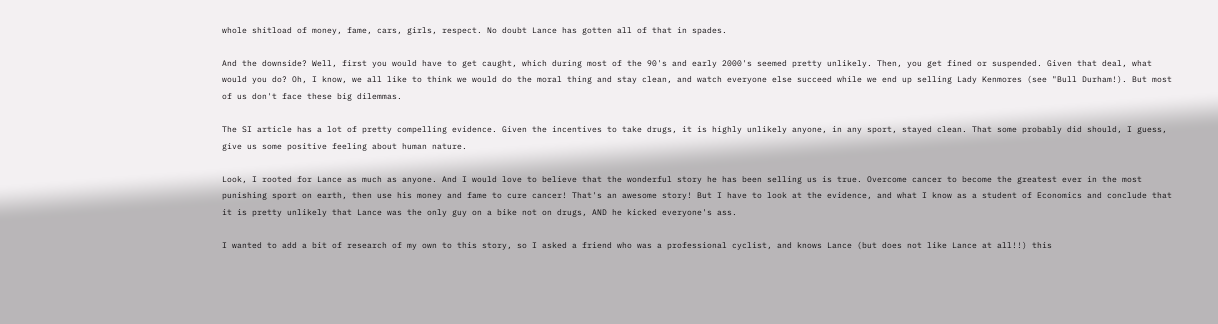whole shitload of money, fame, cars, girls, respect. No doubt Lance has gotten all of that in spades.

And the downside? Well, first you would have to get caught, which during most of the 90's and early 2000's seemed pretty unlikely. Then, you get fined or suspended. Given that deal, what would you do? Oh, I know, we all like to think we would do the moral thing and stay clean, and watch everyone else succeed while we end up selling Lady Kenmores (see "Bull Durham!). But most of us don't face these big dilemmas.

The SI article has a lot of pretty compelling evidence. Given the incentives to take drugs, it is highly unlikely anyone, in any sport, stayed clean. That some probably did should, I guess, give us some positive feeling about human nature.

Look, I rooted for Lance as much as anyone. And I would love to believe that the wonderful story he has been selling us is true. Overcome cancer to become the greatest ever in the most punishing sport on earth, then use his money and fame to cure cancer! That's an awesome story! But I have to look at the evidence, and what I know as a student of Economics and conclude that it is pretty unlikely that Lance was the only guy on a bike not on drugs, AND he kicked everyone's ass.

I wanted to add a bit of research of my own to this story, so I asked a friend who was a professional cyclist, and knows Lance (but does not like Lance at all!!) this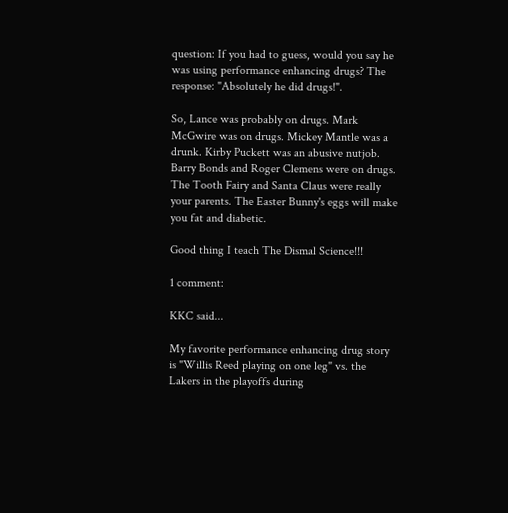question: If you had to guess, would you say he was using performance enhancing drugs? The response: "Absolutely he did drugs!".

So, Lance was probably on drugs. Mark McGwire was on drugs. Mickey Mantle was a drunk. Kirby Puckett was an abusive nutjob. Barry Bonds and Roger Clemens were on drugs. The Tooth Fairy and Santa Claus were really your parents. The Easter Bunny's eggs will make you fat and diabetic.

Good thing I teach The Dismal Science!!!

1 comment:

KKC said...

My favorite performance enhancing drug story is "Willis Reed playing on one leg" vs. the Lakers in the playoffs during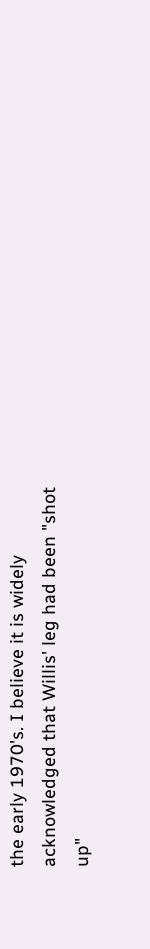the early 1970's. I believe it is widely acknowledged that Willis' leg had been "shot up"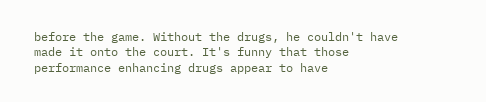before the game. Without the drugs, he couldn't have made it onto the court. It's funny that those performance enhancing drugs appear to have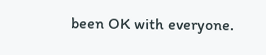been OK with everyone.